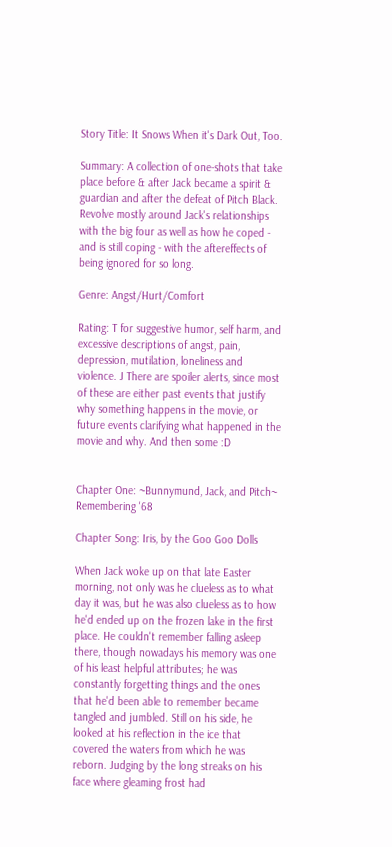Story Title: It Snows When it's Dark Out, Too.

Summary: A collection of one-shots that take place before & after Jack became a spirit & guardian and after the defeat of Pitch Black. Revolve mostly around Jack's relationships with the big four as well as how he coped - and is still coping - with the aftereffects of being ignored for so long.

Genre: Angst/Hurt/Comfort

Rating: T for suggestive humor, self harm, and excessive descriptions of angst, pain, depression, mutilation, loneliness and violence. J There are spoiler alerts, since most of these are either past events that justify why something happens in the movie, or future events clarifying what happened in the movie and why. And then some :D


Chapter One: ~Bunnymund, Jack, and Pitch~ Remembering '68

Chapter Song: Iris, by the Goo Goo Dolls

When Jack woke up on that late Easter morning, not only was he clueless as to what day it was, but he was also clueless as to how he'd ended up on the frozen lake in the first place. He couldn't remember falling asleep there, though nowadays his memory was one of his least helpful attributes; he was constantly forgetting things and the ones that he'd been able to remember became tangled and jumbled. Still on his side, he looked at his reflection in the ice that covered the waters from which he was reborn. Judging by the long streaks on his face where gleaming frost had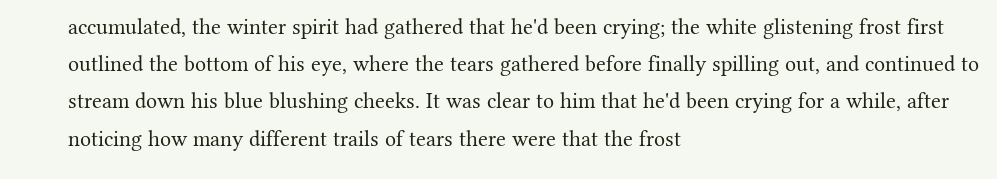accumulated, the winter spirit had gathered that he'd been crying; the white glistening frost first outlined the bottom of his eye, where the tears gathered before finally spilling out, and continued to stream down his blue blushing cheeks. It was clear to him that he'd been crying for a while, after noticing how many different trails of tears there were that the frost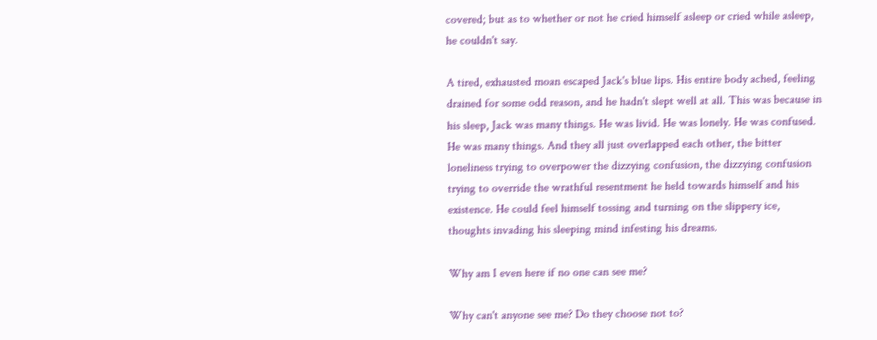covered; but as to whether or not he cried himself asleep or cried while asleep, he couldn't say.

A tired, exhausted moan escaped Jack's blue lips. His entire body ached, feeling drained for some odd reason, and he hadn't slept well at all. This was because in his sleep, Jack was many things. He was livid. He was lonely. He was confused. He was many things. And they all just overlapped each other, the bitter loneliness trying to overpower the dizzying confusion, the dizzying confusion trying to override the wrathful resentment he held towards himself and his existence. He could feel himself tossing and turning on the slippery ice, thoughts invading his sleeping mind infesting his dreams.

Why am I even here if no one can see me?

Why can't anyone see me? Do they choose not to?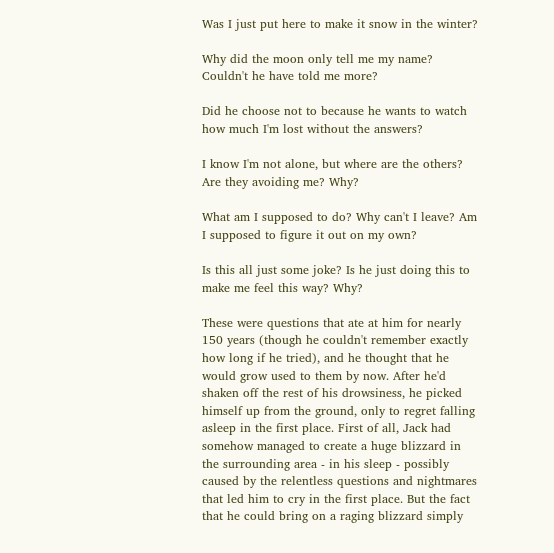Was I just put here to make it snow in the winter?

Why did the moon only tell me my name? Couldn't he have told me more?

Did he choose not to because he wants to watch how much I'm lost without the answers?

I know I'm not alone, but where are the others? Are they avoiding me? Why?

What am I supposed to do? Why can't I leave? Am I supposed to figure it out on my own?

Is this all just some joke? Is he just doing this to make me feel this way? Why?

These were questions that ate at him for nearly 150 years (though he couldn't remember exactly how long if he tried), and he thought that he would grow used to them by now. After he'd shaken off the rest of his drowsiness, he picked himself up from the ground, only to regret falling asleep in the first place. First of all, Jack had somehow managed to create a huge blizzard in the surrounding area - in his sleep - possibly caused by the relentless questions and nightmares that led him to cry in the first place. But the fact that he could bring on a raging blizzard simply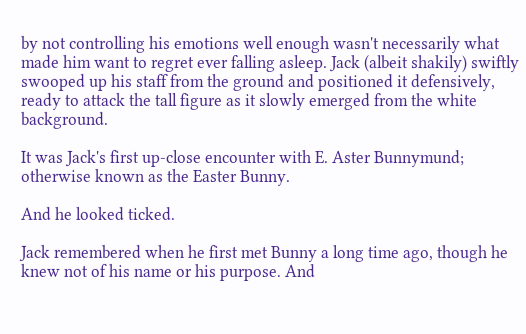by not controlling his emotions well enough wasn't necessarily what made him want to regret ever falling asleep. Jack (albeit shakily) swiftly swooped up his staff from the ground and positioned it defensively, ready to attack the tall figure as it slowly emerged from the white background.

It was Jack's first up-close encounter with E. Aster Bunnymund; otherwise known as the Easter Bunny.

And he looked ticked.

Jack remembered when he first met Bunny a long time ago, though he knew not of his name or his purpose. And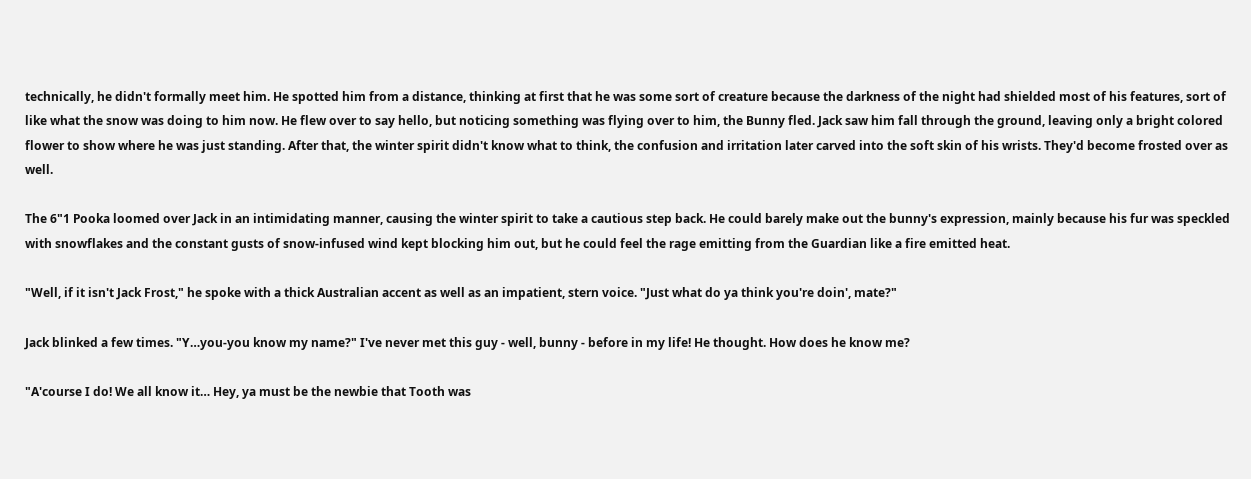technically, he didn't formally meet him. He spotted him from a distance, thinking at first that he was some sort of creature because the darkness of the night had shielded most of his features, sort of like what the snow was doing to him now. He flew over to say hello, but noticing something was flying over to him, the Bunny fled. Jack saw him fall through the ground, leaving only a bright colored flower to show where he was just standing. After that, the winter spirit didn't know what to think, the confusion and irritation later carved into the soft skin of his wrists. They'd become frosted over as well.

The 6"1 Pooka loomed over Jack in an intimidating manner, causing the winter spirit to take a cautious step back. He could barely make out the bunny's expression, mainly because his fur was speckled with snowflakes and the constant gusts of snow-infused wind kept blocking him out, but he could feel the rage emitting from the Guardian like a fire emitted heat.

"Well, if it isn't Jack Frost," he spoke with a thick Australian accent as well as an impatient, stern voice. "Just what do ya think you're doin', mate?"

Jack blinked a few times. "Y…you-you know my name?" I've never met this guy - well, bunny - before in my life! He thought. How does he know me?

"A'course I do! We all know it… Hey, ya must be the newbie that Tooth was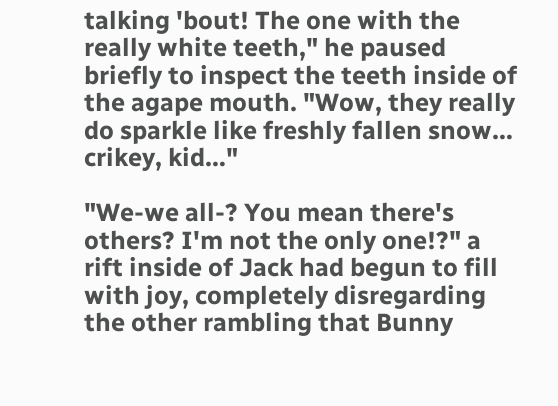talking 'bout! The one with the really white teeth," he paused briefly to inspect the teeth inside of the agape mouth. "Wow, they really do sparkle like freshly fallen snow… crikey, kid…"

"We-we all-? You mean there's others? I'm not the only one!?" a rift inside of Jack had begun to fill with joy, completely disregarding the other rambling that Bunny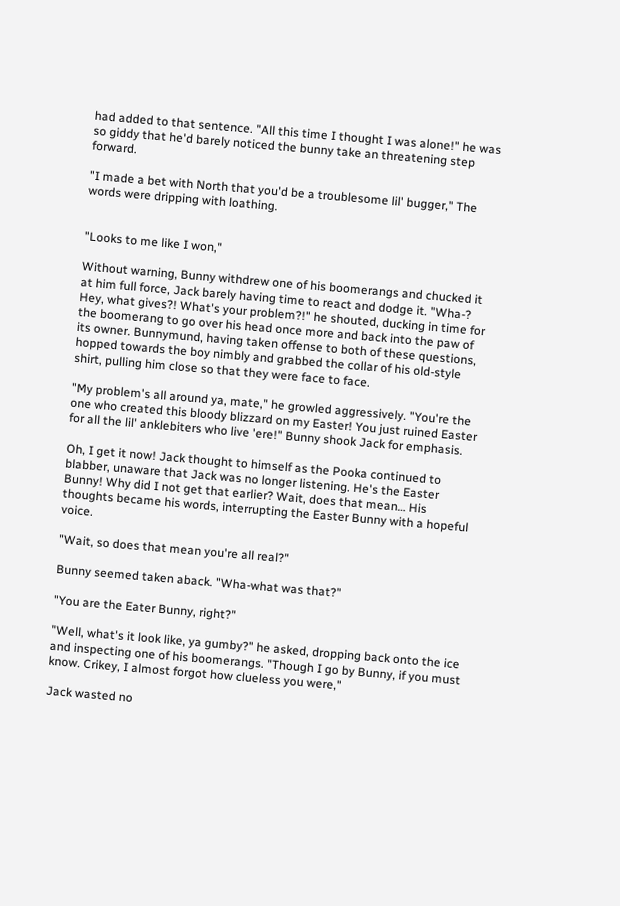had added to that sentence. "All this time I thought I was alone!" he was so giddy that he'd barely noticed the bunny take an threatening step forward.

"I made a bet with North that you'd be a troublesome lil' bugger," The words were dripping with loathing.


"Looks to me like I won,"

Without warning, Bunny withdrew one of his boomerangs and chucked it at him full force, Jack barely having time to react and dodge it. "Wha-? Hey, what gives?! What's your problem?!" he shouted, ducking in time for the boomerang to go over his head once more and back into the paw of its owner. Bunnymund, having taken offense to both of these questions, hopped towards the boy nimbly and grabbed the collar of his old-style shirt, pulling him close so that they were face to face.

"My problem's all around ya, mate," he growled aggressively. "You're the one who created this bloody blizzard on my Easter! You just ruined Easter for all the lil' anklebiters who live 'ere!" Bunny shook Jack for emphasis.

Oh, I get it now! Jack thought to himself as the Pooka continued to blabber, unaware that Jack was no longer listening. He's the Easter Bunny! Why did I not get that earlier? Wait, does that mean… His thoughts became his words, interrupting the Easter Bunny with a hopeful voice.

"Wait, so does that mean you're all real?"

Bunny seemed taken aback. "Wha-what was that?"

"You are the Eater Bunny, right?"

"Well, what's it look like, ya gumby?" he asked, dropping back onto the ice and inspecting one of his boomerangs. "Though I go by Bunny, if you must know. Crikey, I almost forgot how clueless you were,"

Jack wasted no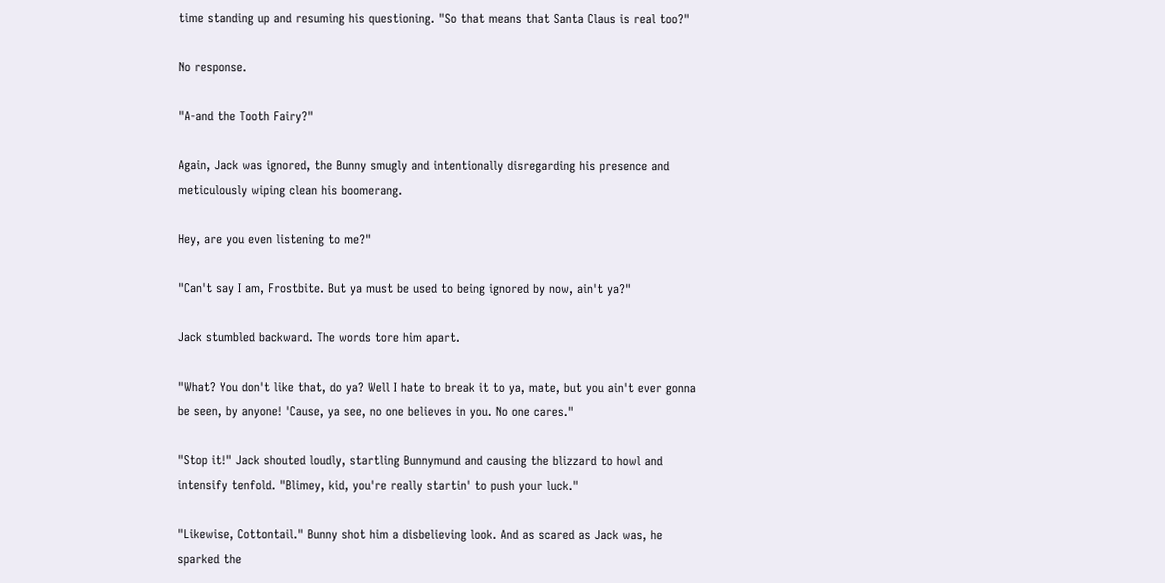time standing up and resuming his questioning. "So that means that Santa Claus is real too?"

No response.

"A-and the Tooth Fairy?"

Again, Jack was ignored, the Bunny smugly and intentionally disregarding his presence and meticulously wiping clean his boomerang.

Hey, are you even listening to me?"

"Can't say I am, Frostbite. But ya must be used to being ignored by now, ain't ya?"

Jack stumbled backward. The words tore him apart.

"What? You don't like that, do ya? Well I hate to break it to ya, mate, but you ain't ever gonna be seen, by anyone! 'Cause, ya see, no one believes in you. No one cares."

"Stop it!" Jack shouted loudly, startling Bunnymund and causing the blizzard to howl and intensify tenfold. "Blimey, kid, you're really startin' to push your luck."

"Likewise, Cottontail." Bunny shot him a disbelieving look. And as scared as Jack was, he sparked the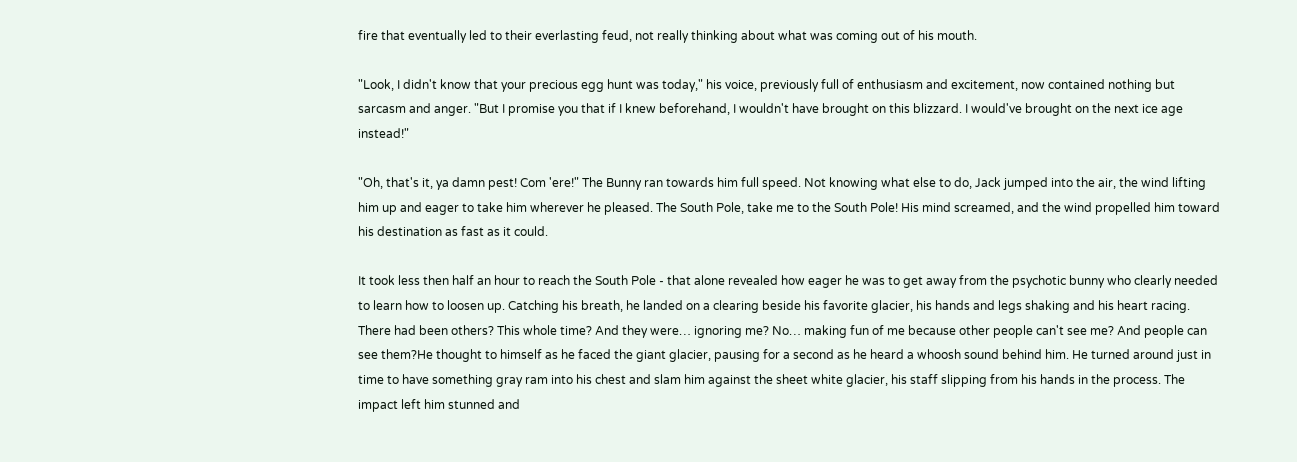fire that eventually led to their everlasting feud, not really thinking about what was coming out of his mouth.

"Look, I didn't know that your precious egg hunt was today," his voice, previously full of enthusiasm and excitement, now contained nothing but sarcasm and anger. "But I promise you that if I knew beforehand, I wouldn't have brought on this blizzard. I would've brought on the next ice age instead!"

"Oh, that's it, ya damn pest! Com 'ere!" The Bunny ran towards him full speed. Not knowing what else to do, Jack jumped into the air, the wind lifting him up and eager to take him wherever he pleased. The South Pole, take me to the South Pole! His mind screamed, and the wind propelled him toward his destination as fast as it could.

It took less then half an hour to reach the South Pole - that alone revealed how eager he was to get away from the psychotic bunny who clearly needed to learn how to loosen up. Catching his breath, he landed on a clearing beside his favorite glacier, his hands and legs shaking and his heart racing. There had been others? This whole time? And they were… ignoring me? No… making fun of me because other people can't see me? And people can see them?He thought to himself as he faced the giant glacier, pausing for a second as he heard a whoosh sound behind him. He turned around just in time to have something gray ram into his chest and slam him against the sheet white glacier, his staff slipping from his hands in the process. The impact left him stunned and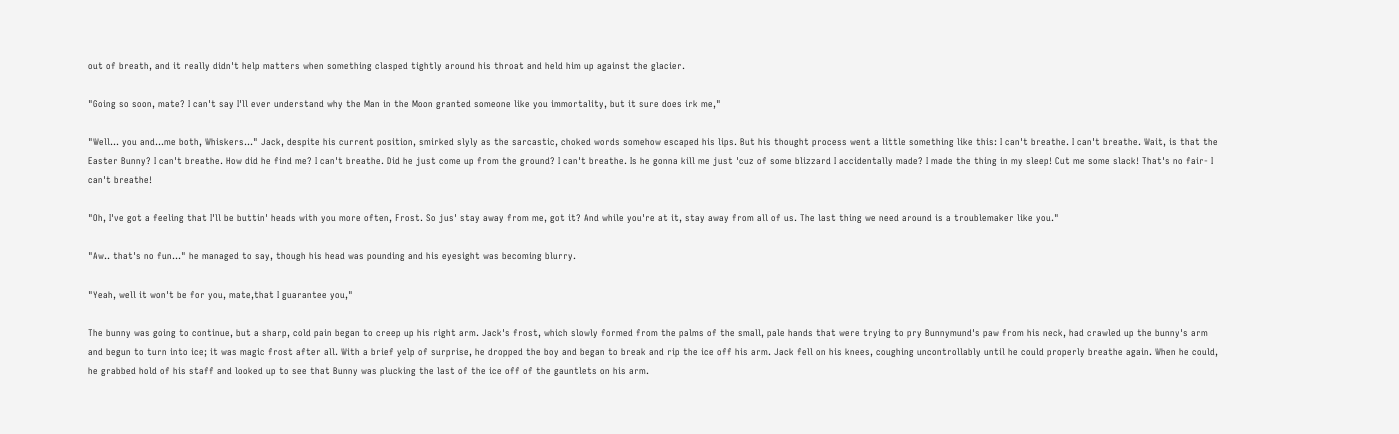out of breath, and it really didn't help matters when something clasped tightly around his throat and held him up against the glacier.

"Going so soon, mate? I can't say I'll ever understand why the Man in the Moon granted someone like you immortality, but it sure does irk me,"

"Well… you and…me both, Whiskers…" Jack, despite his current position, smirked slyly as the sarcastic, choked words somehow escaped his lips. But his thought process went a little something like this: I can't breathe. I can't breathe. Wait, is that the Easter Bunny? I can't breathe. How did he find me? I can't breathe. Did he just come up from the ground? I can't breathe. Is he gonna kill me just 'cuz of some blizzard I accidentally made? I made the thing in my sleep! Cut me some slack! That's no fair- I can't breathe!

"Oh, I've got a feeling that I'll be buttin' heads with you more often, Frost. So jus' stay away from me, got it? And while you're at it, stay away from all of us. The last thing we need around is a troublemaker like you."

"Aw.. that's no fun…" he managed to say, though his head was pounding and his eyesight was becoming blurry.

"Yeah, well it won't be for you, mate,that I guarantee you,"

The bunny was going to continue, but a sharp, cold pain began to creep up his right arm. Jack's frost, which slowly formed from the palms of the small, pale hands that were trying to pry Bunnymund's paw from his neck, had crawled up the bunny's arm and begun to turn into ice; it was magic frost after all. With a brief yelp of surprise, he dropped the boy and began to break and rip the ice off his arm. Jack fell on his knees, coughing uncontrollably until he could properly breathe again. When he could, he grabbed hold of his staff and looked up to see that Bunny was plucking the last of the ice off of the gauntlets on his arm.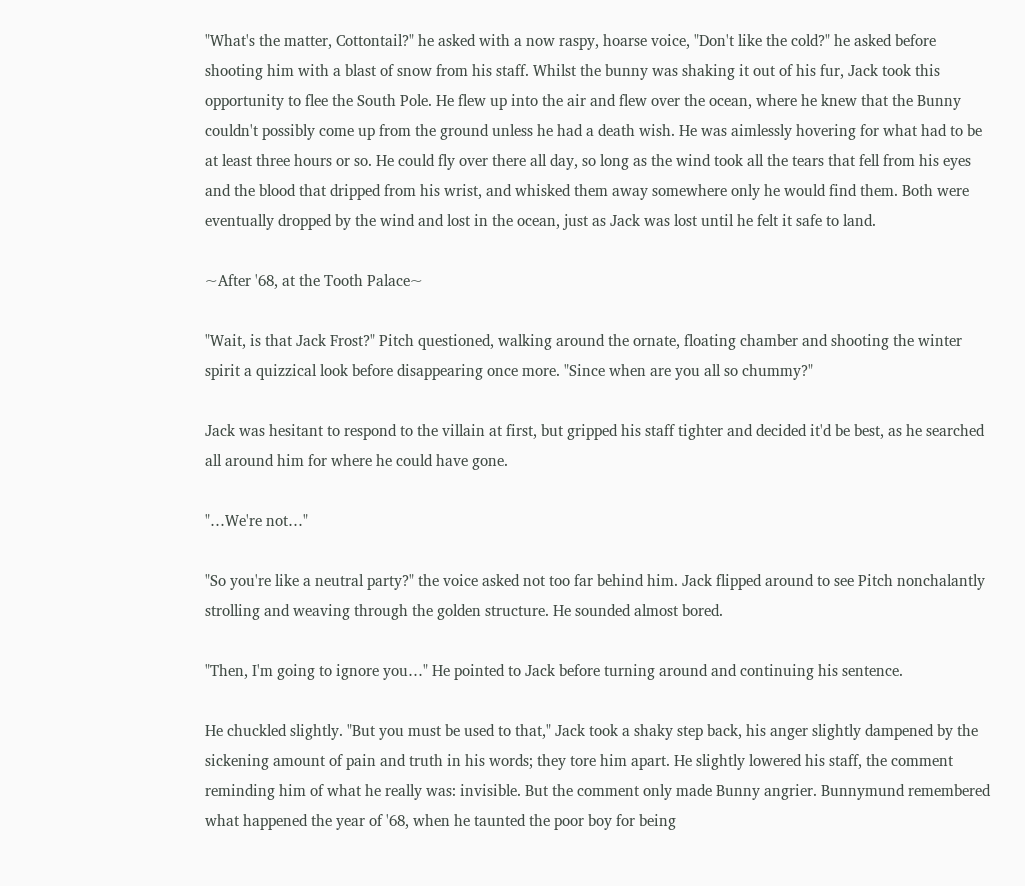"What's the matter, Cottontail?" he asked with a now raspy, hoarse voice, "Don't like the cold?" he asked before shooting him with a blast of snow from his staff. Whilst the bunny was shaking it out of his fur, Jack took this opportunity to flee the South Pole. He flew up into the air and flew over the ocean, where he knew that the Bunny couldn't possibly come up from the ground unless he had a death wish. He was aimlessly hovering for what had to be at least three hours or so. He could fly over there all day, so long as the wind took all the tears that fell from his eyes and the blood that dripped from his wrist, and whisked them away somewhere only he would find them. Both were eventually dropped by the wind and lost in the ocean, just as Jack was lost until he felt it safe to land.

~After '68, at the Tooth Palace~

"Wait, is that Jack Frost?" Pitch questioned, walking around the ornate, floating chamber and shooting the winter spirit a quizzical look before disappearing once more. "Since when are you all so chummy?"

Jack was hesitant to respond to the villain at first, but gripped his staff tighter and decided it'd be best, as he searched all around him for where he could have gone.

"…We're not…"

"So you're like a neutral party?" the voice asked not too far behind him. Jack flipped around to see Pitch nonchalantly strolling and weaving through the golden structure. He sounded almost bored.

"Then, I'm going to ignore you…" He pointed to Jack before turning around and continuing his sentence.

He chuckled slightly. "But you must be used to that," Jack took a shaky step back, his anger slightly dampened by the sickening amount of pain and truth in his words; they tore him apart. He slightly lowered his staff, the comment reminding him of what he really was: invisible. But the comment only made Bunny angrier. Bunnymund remembered what happened the year of '68, when he taunted the poor boy for being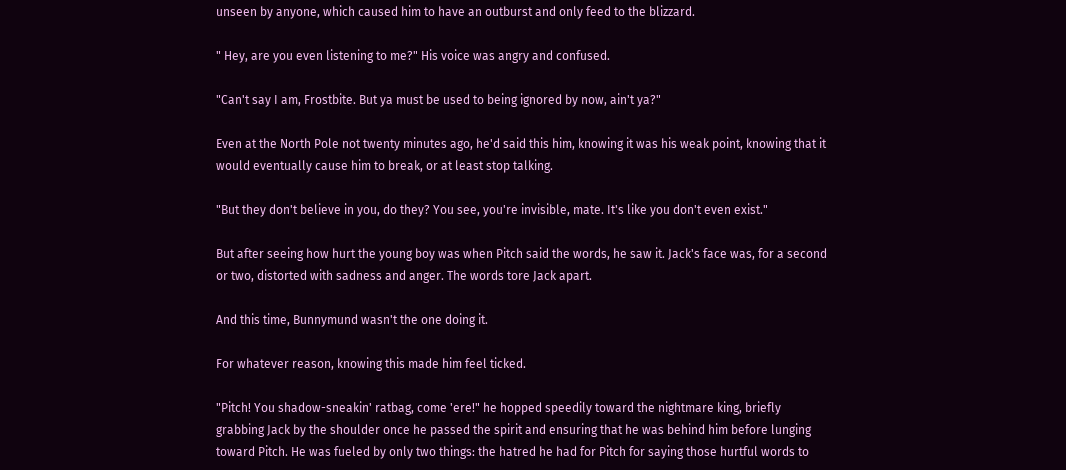unseen by anyone, which caused him to have an outburst and only feed to the blizzard.

" Hey, are you even listening to me?" His voice was angry and confused.

"Can't say I am, Frostbite. But ya must be used to being ignored by now, ain't ya?"

Even at the North Pole not twenty minutes ago, he'd said this him, knowing it was his weak point, knowing that it would eventually cause him to break, or at least stop talking.

"But they don't believe in you, do they? You see, you're invisible, mate. It's like you don't even exist."

But after seeing how hurt the young boy was when Pitch said the words, he saw it. Jack's face was, for a second or two, distorted with sadness and anger. The words tore Jack apart.

And this time, Bunnymund wasn't the one doing it.

For whatever reason, knowing this made him feel ticked.

"Pitch! You shadow-sneakin' ratbag, come 'ere!" he hopped speedily toward the nightmare king, briefly grabbing Jack by the shoulder once he passed the spirit and ensuring that he was behind him before lunging toward Pitch. He was fueled by only two things: the hatred he had for Pitch for saying those hurtful words to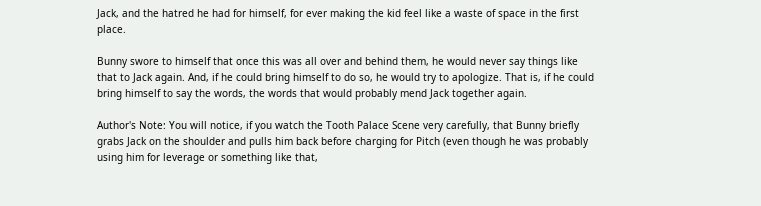Jack, and the hatred he had for himself, for ever making the kid feel like a waste of space in the first place.

Bunny swore to himself that once this was all over and behind them, he would never say things like that to Jack again. And, if he could bring himself to do so, he would try to apologize. That is, if he could bring himself to say the words, the words that would probably mend Jack together again.

Author's Note: You will notice, if you watch the Tooth Palace Scene very carefully, that Bunny briefly grabs Jack on the shoulder and pulls him back before charging for Pitch (even though he was probably using him for leverage or something like that,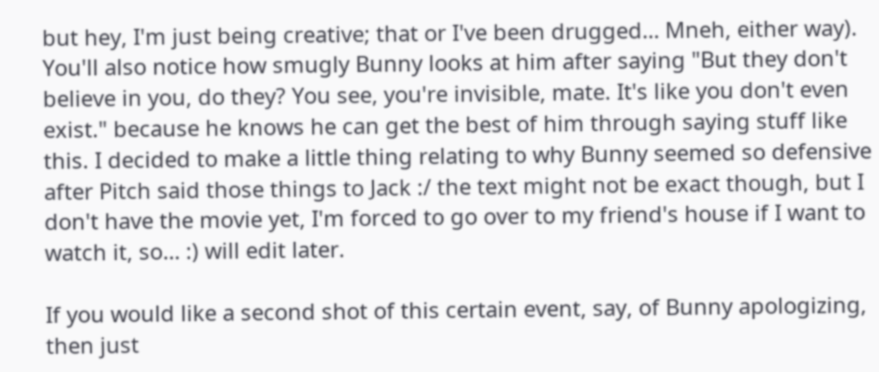but hey, I'm just being creative; that or I've been drugged… Mneh, either way). You'll also notice how smugly Bunny looks at him after saying "But they don't believe in you, do they? You see, you're invisible, mate. It's like you don't even exist." because he knows he can get the best of him through saying stuff like this. I decided to make a little thing relating to why Bunny seemed so defensive after Pitch said those things to Jack :/ the text might not be exact though, but I don't have the movie yet, I'm forced to go over to my friend's house if I want to watch it, so… :) will edit later.

If you would like a second shot of this certain event, say, of Bunny apologizing, then just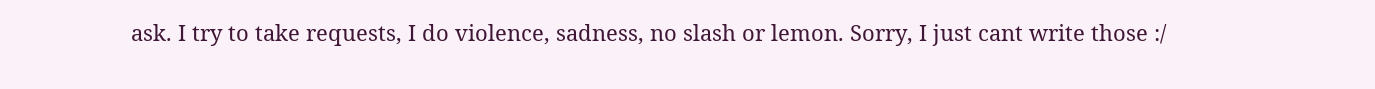ask. I try to take requests, I do violence, sadness, no slash or lemon. Sorry, I just cant write those :/